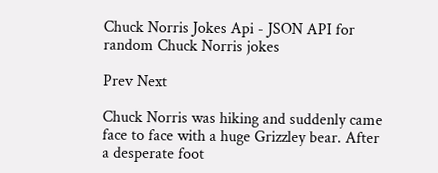Chuck Norris Jokes Api - JSON API for random Chuck Norris jokes

Prev Next

Chuck Norris was hiking and suddenly came face to face with a huge Grizzley bear. After a desperate foot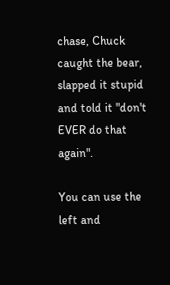chase, Chuck caught the bear, slapped it stupid and told it "don't EVER do that again".

You can use the left and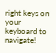right keys on your keyboard to navigate!